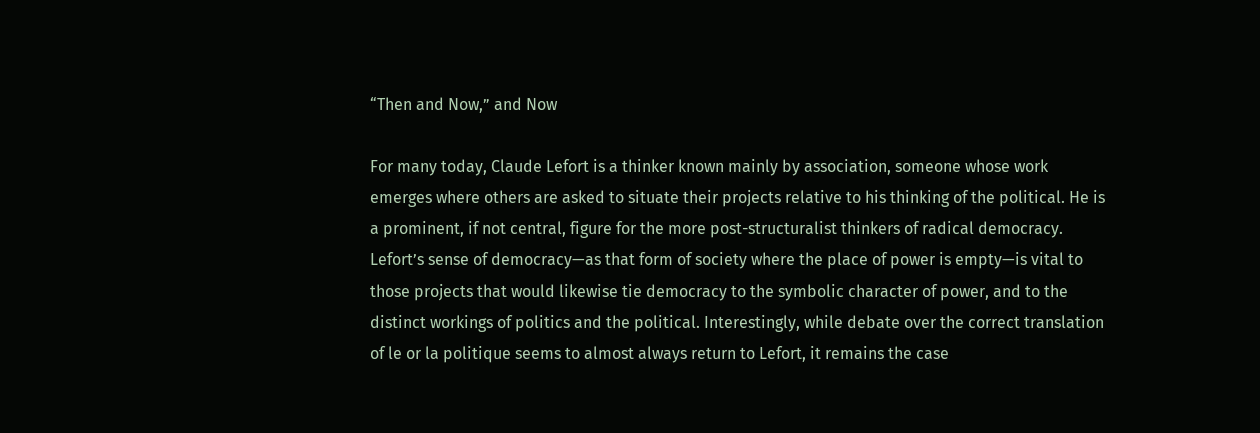“Then and Now,” and Now

For many today, Claude Lefort is a thinker known mainly by association, someone whose work emerges where others are asked to situate their projects relative to his thinking of the political. He is a prominent, if not central, figure for the more post-structuralist thinkers of radical democracy. Lefort’s sense of democracy—as that form of society where the place of power is empty—is vital to those projects that would likewise tie democracy to the symbolic character of power, and to the distinct workings of politics and the political. Interestingly, while debate over the correct translation of le or la politique seems to almost always return to Lefort, it remains the case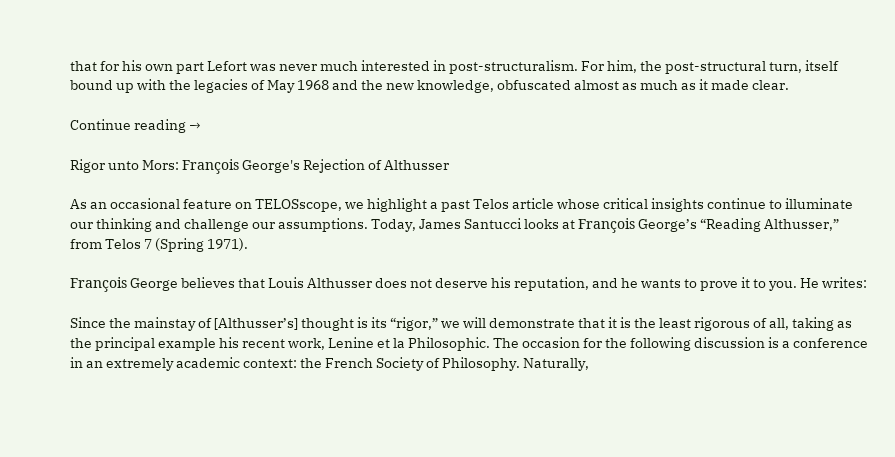that for his own part Lefort was never much interested in post-structuralism. For him, the post-structural turn, itself bound up with the legacies of May 1968 and the new knowledge, obfuscated almost as much as it made clear.

Continue reading →

Rigor unto Mors: François George's Rejection of Althusser

As an occasional feature on TELOSscope, we highlight a past Telos article whose critical insights continue to illuminate our thinking and challenge our assumptions. Today, James Santucci looks at François George’s “Reading Althusser,” from Telos 7 (Spring 1971).

François George believes that Louis Althusser does not deserve his reputation, and he wants to prove it to you. He writes:

Since the mainstay of [Althusser’s] thought is its “rigor,” we will demonstrate that it is the least rigorous of all, taking as the principal example his recent work, Lenine et la Philosophic. The occasion for the following discussion is a conference in an extremely academic context: the French Society of Philosophy. Naturally,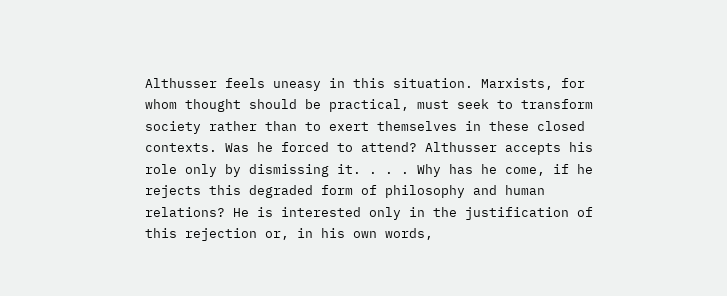Althusser feels uneasy in this situation. Marxists, for whom thought should be practical, must seek to transform society rather than to exert themselves in these closed contexts. Was he forced to attend? Althusser accepts his role only by dismissing it. . . . Why has he come, if he rejects this degraded form of philosophy and human relations? He is interested only in the justification of this rejection or, in his own words,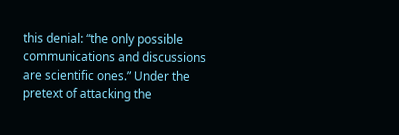this denial: “the only possible communications and discussions are scientific ones.” Under the pretext of attacking the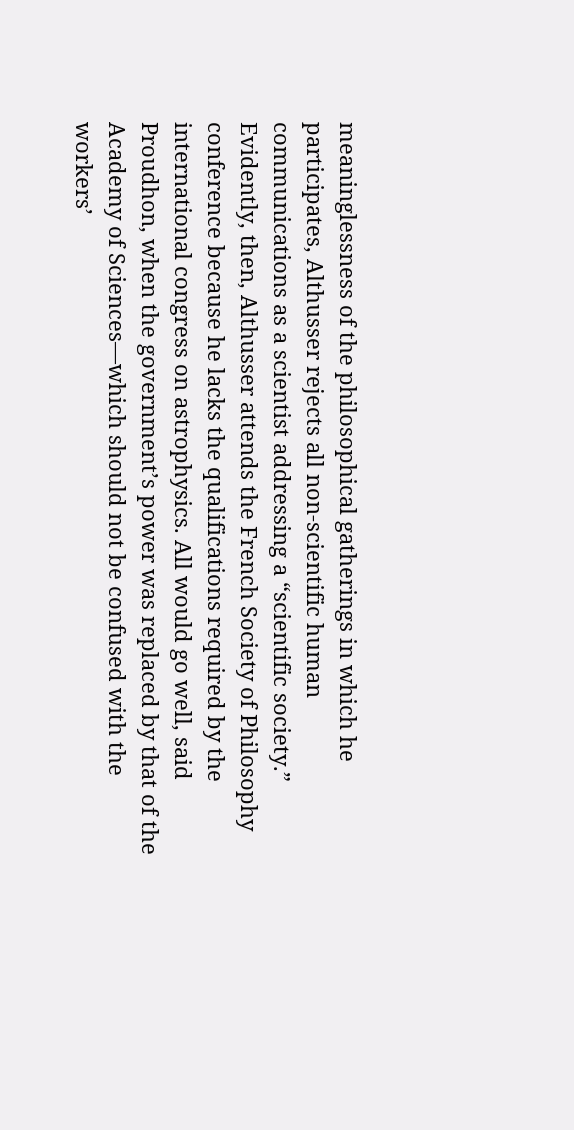meaninglessness of the philosophical gatherings in which he participates, Althusser rejects all non-scientific human communications as a scientist addressing a “scientific society.” Evidently, then, Althusser attends the French Society of Philosophy conference because he lacks the qualifications required by the international congress on astrophysics. All would go well, said Proudhon, when the government’s power was replaced by that of the Academy of Sciences—which should not be confused with the workers’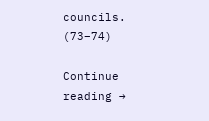councils. (73–74)

Continue reading →